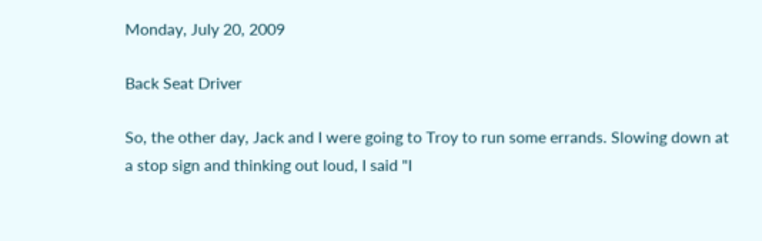Monday, July 20, 2009

Back Seat Driver

So, the other day, Jack and I were going to Troy to run some errands. Slowing down at a stop sign and thinking out loud, I said "I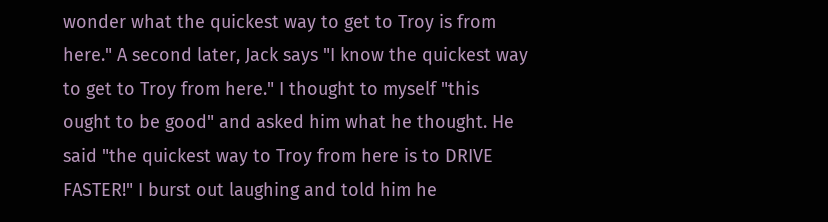wonder what the quickest way to get to Troy is from here." A second later, Jack says "I know the quickest way to get to Troy from here." I thought to myself "this ought to be good" and asked him what he thought. He said "the quickest way to Troy from here is to DRIVE FASTER!" I burst out laughing and told him he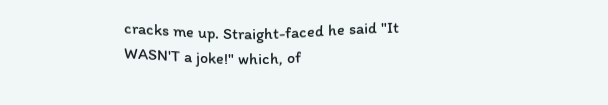cracks me up. Straight-faced he said "It WASN'T a joke!" which, of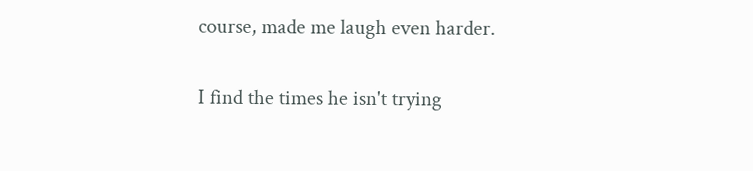course, made me laugh even harder.

I find the times he isn't trying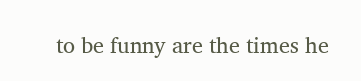to be funny are the times he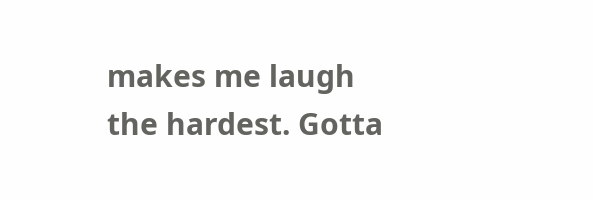makes me laugh the hardest. Gotta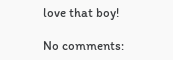love that boy!

No comments: